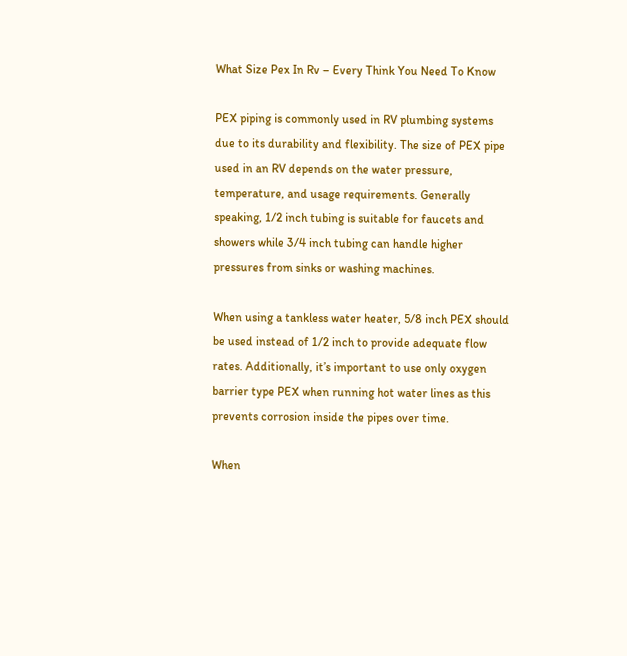What Size Pex In Rv – Every Think You Need To Know

PEX piping is commonly used in RV plumbing systems due to its durability and flexibility. The size of PEX pipe used in an RV depends on the water pressure, temperature, and usage requirements. Generally speaking, 1/2 inch tubing is suitable for faucets and showers while 3/4 inch tubing can handle higher pressures from sinks or washing machines.

When using a tankless water heater, 5/8 inch PEX should be used instead of 1/2 inch to provide adequate flow rates. Additionally, it’s important to use only oxygen barrier type PEX when running hot water lines as this prevents corrosion inside the pipes over time.

When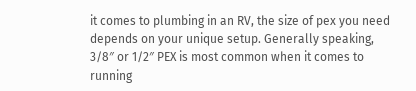it comes to plumbing in an RV, the size of pex you need depends on your unique setup. Generally speaking, 3/8″ or 1/2″ PEX is most common when it comes to running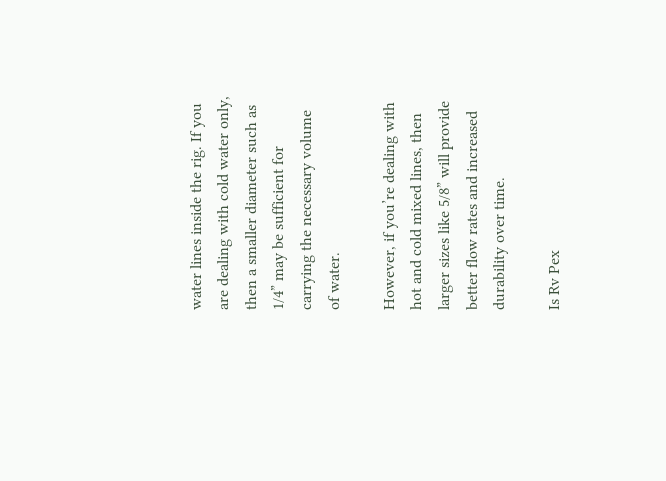water lines inside the rig. If you are dealing with cold water only, then a smaller diameter such as 1/4” may be sufficient for carrying the necessary volume of water.

However, if you’re dealing with hot and cold mixed lines, then larger sizes like 5/8” will provide better flow rates and increased durability over time.

Is Rv Pex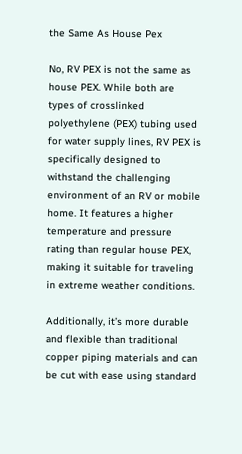the Same As House Pex

No, RV PEX is not the same as house PEX. While both are types of crosslinked polyethylene (PEX) tubing used for water supply lines, RV PEX is specifically designed to withstand the challenging environment of an RV or mobile home. It features a higher temperature and pressure rating than regular house PEX, making it suitable for traveling in extreme weather conditions.

Additionally, it’s more durable and flexible than traditional copper piping materials and can be cut with ease using standard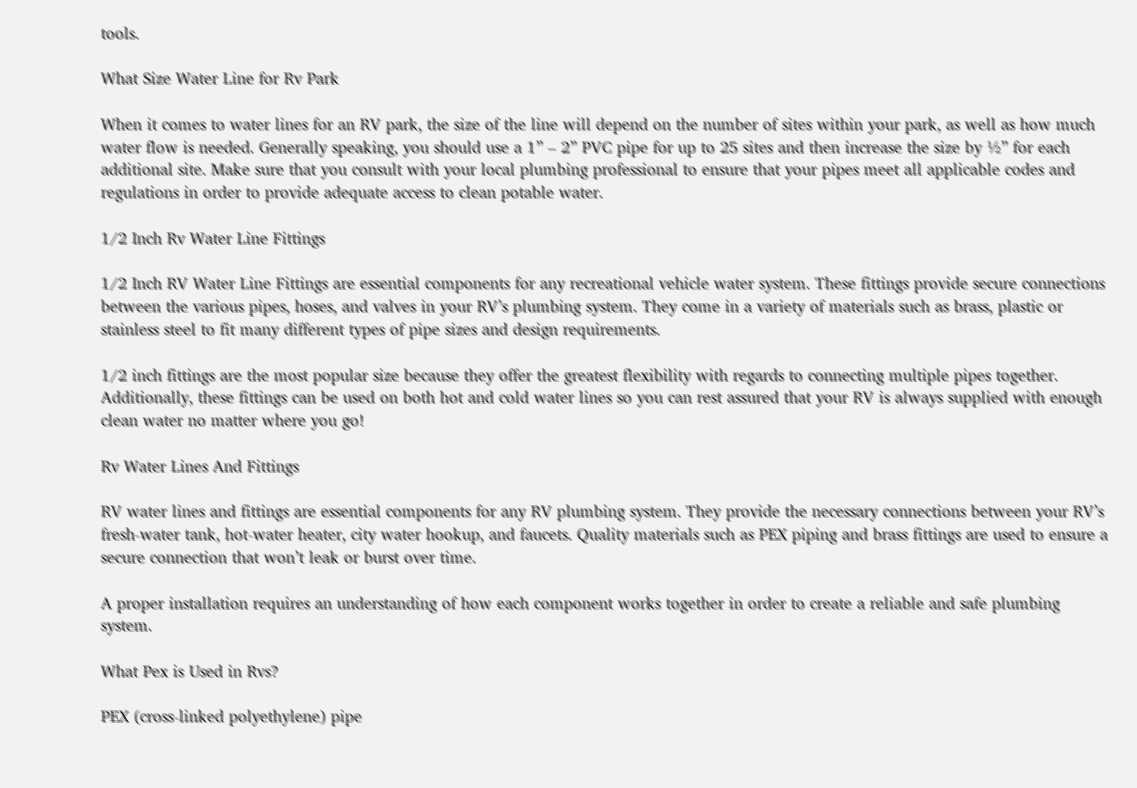tools.

What Size Water Line for Rv Park

When it comes to water lines for an RV park, the size of the line will depend on the number of sites within your park, as well as how much water flow is needed. Generally speaking, you should use a 1” – 2” PVC pipe for up to 25 sites and then increase the size by ½” for each additional site. Make sure that you consult with your local plumbing professional to ensure that your pipes meet all applicable codes and regulations in order to provide adequate access to clean potable water.

1/2 Inch Rv Water Line Fittings

1/2 Inch RV Water Line Fittings are essential components for any recreational vehicle water system. These fittings provide secure connections between the various pipes, hoses, and valves in your RV’s plumbing system. They come in a variety of materials such as brass, plastic or stainless steel to fit many different types of pipe sizes and design requirements.

1/2 inch fittings are the most popular size because they offer the greatest flexibility with regards to connecting multiple pipes together. Additionally, these fittings can be used on both hot and cold water lines so you can rest assured that your RV is always supplied with enough clean water no matter where you go!

Rv Water Lines And Fittings

RV water lines and fittings are essential components for any RV plumbing system. They provide the necessary connections between your RV’s fresh-water tank, hot-water heater, city water hookup, and faucets. Quality materials such as PEX piping and brass fittings are used to ensure a secure connection that won’t leak or burst over time.

A proper installation requires an understanding of how each component works together in order to create a reliable and safe plumbing system.

What Pex is Used in Rvs?

PEX (cross-linked polyethylene) pipe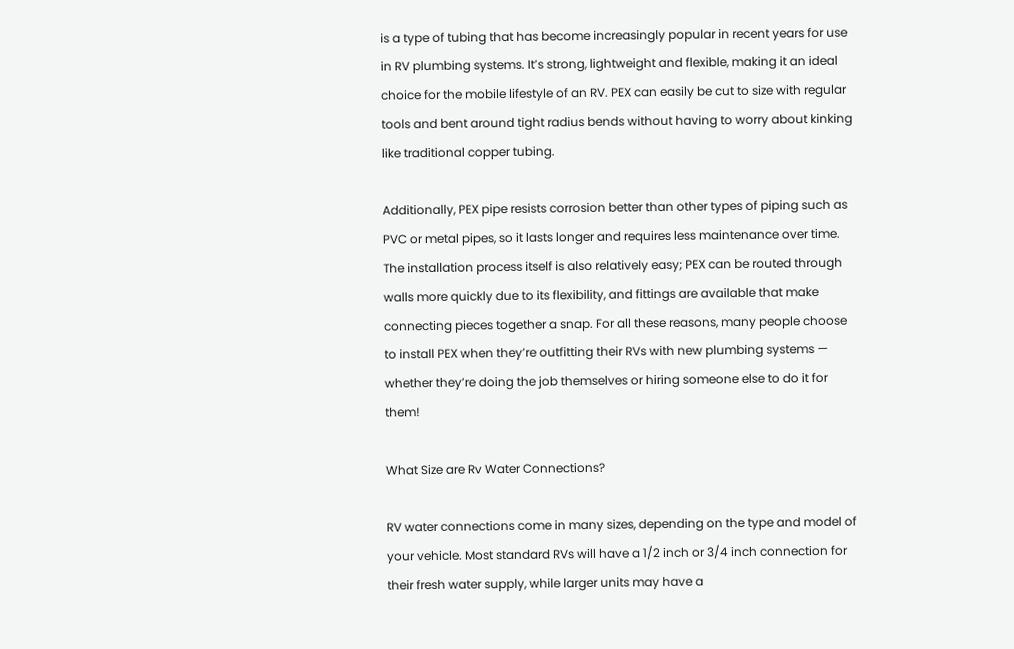is a type of tubing that has become increasingly popular in recent years for use in RV plumbing systems. It’s strong, lightweight and flexible, making it an ideal choice for the mobile lifestyle of an RV. PEX can easily be cut to size with regular tools and bent around tight radius bends without having to worry about kinking like traditional copper tubing.

Additionally, PEX pipe resists corrosion better than other types of piping such as PVC or metal pipes, so it lasts longer and requires less maintenance over time. The installation process itself is also relatively easy; PEX can be routed through walls more quickly due to its flexibility, and fittings are available that make connecting pieces together a snap. For all these reasons, many people choose to install PEX when they’re outfitting their RVs with new plumbing systems — whether they’re doing the job themselves or hiring someone else to do it for them!

What Size are Rv Water Connections?

RV water connections come in many sizes, depending on the type and model of your vehicle. Most standard RVs will have a 1/2 inch or 3/4 inch connection for their fresh water supply, while larger units may have a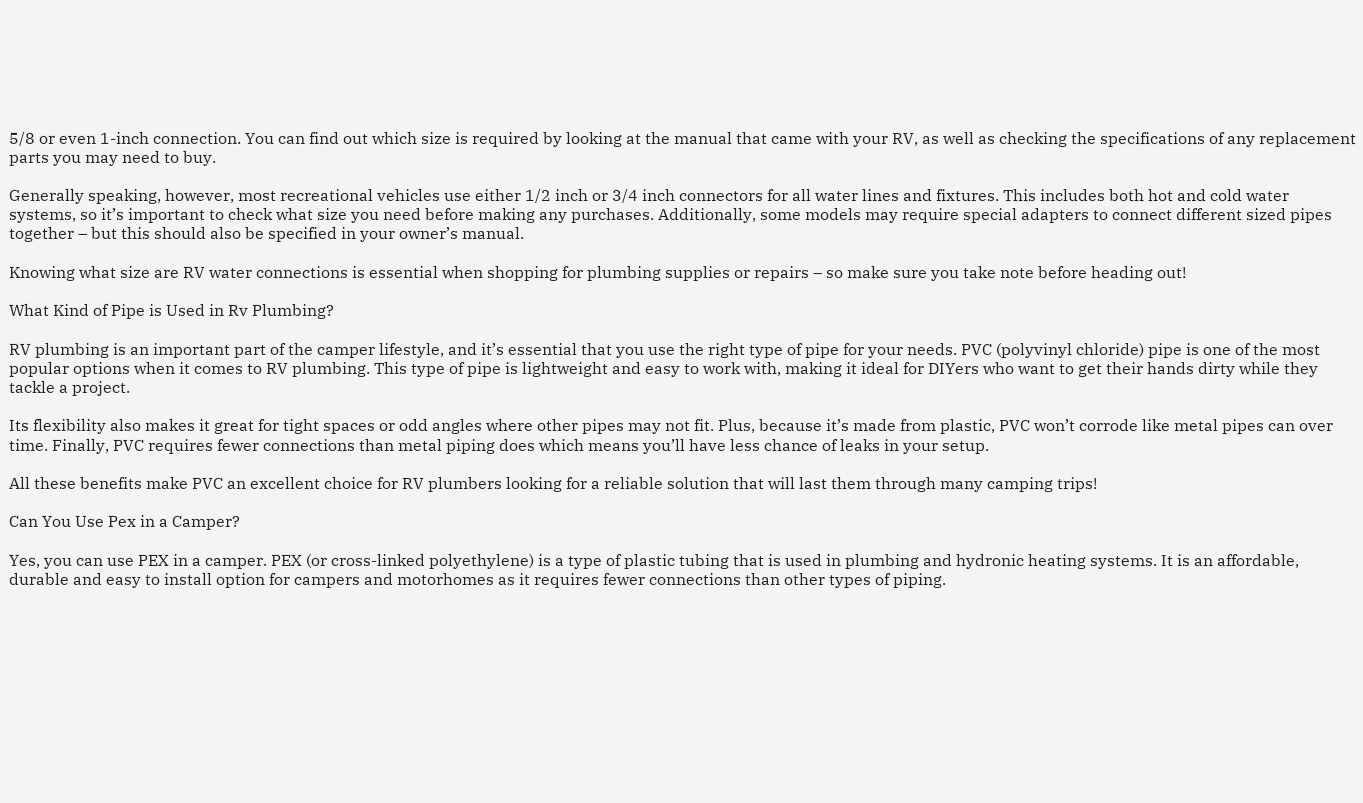5/8 or even 1-inch connection. You can find out which size is required by looking at the manual that came with your RV, as well as checking the specifications of any replacement parts you may need to buy.

Generally speaking, however, most recreational vehicles use either 1/2 inch or 3/4 inch connectors for all water lines and fixtures. This includes both hot and cold water systems, so it’s important to check what size you need before making any purchases. Additionally, some models may require special adapters to connect different sized pipes together – but this should also be specified in your owner’s manual.

Knowing what size are RV water connections is essential when shopping for plumbing supplies or repairs – so make sure you take note before heading out!

What Kind of Pipe is Used in Rv Plumbing?

RV plumbing is an important part of the camper lifestyle, and it’s essential that you use the right type of pipe for your needs. PVC (polyvinyl chloride) pipe is one of the most popular options when it comes to RV plumbing. This type of pipe is lightweight and easy to work with, making it ideal for DIYers who want to get their hands dirty while they tackle a project.

Its flexibility also makes it great for tight spaces or odd angles where other pipes may not fit. Plus, because it’s made from plastic, PVC won’t corrode like metal pipes can over time. Finally, PVC requires fewer connections than metal piping does which means you’ll have less chance of leaks in your setup.

All these benefits make PVC an excellent choice for RV plumbers looking for a reliable solution that will last them through many camping trips!

Can You Use Pex in a Camper?

Yes, you can use PEX in a camper. PEX (or cross-linked polyethylene) is a type of plastic tubing that is used in plumbing and hydronic heating systems. It is an affordable, durable and easy to install option for campers and motorhomes as it requires fewer connections than other types of piping.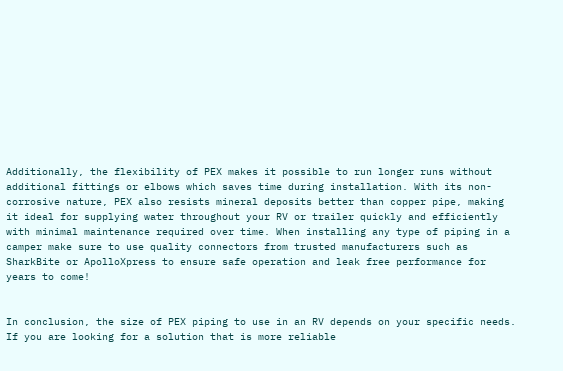Additionally, the flexibility of PEX makes it possible to run longer runs without additional fittings or elbows which saves time during installation. With its non-corrosive nature, PEX also resists mineral deposits better than copper pipe, making it ideal for supplying water throughout your RV or trailer quickly and efficiently with minimal maintenance required over time. When installing any type of piping in a camper make sure to use quality connectors from trusted manufacturers such as SharkBite or ApolloXpress to ensure safe operation and leak free performance for years to come!


In conclusion, the size of PEX piping to use in an RV depends on your specific needs. If you are looking for a solution that is more reliable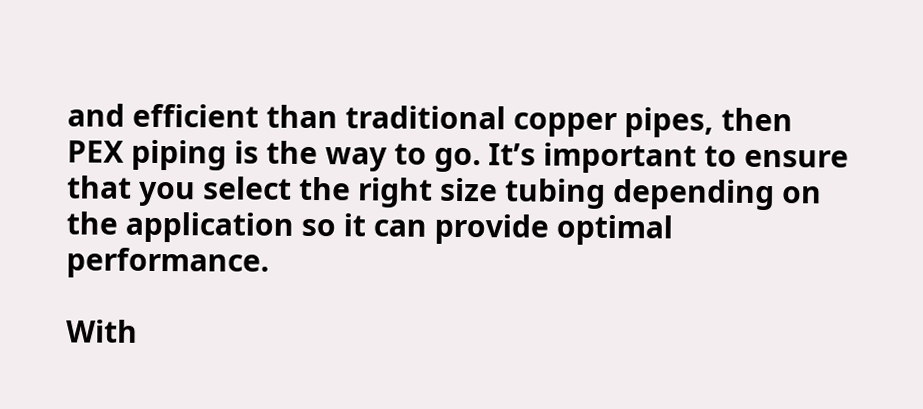and efficient than traditional copper pipes, then PEX piping is the way to go. It’s important to ensure that you select the right size tubing depending on the application so it can provide optimal performance.

With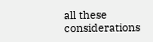all these considerations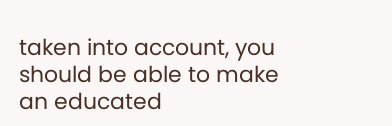taken into account, you should be able to make an educated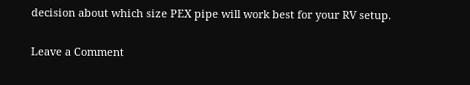decision about which size PEX pipe will work best for your RV setup.

Leave a Comment